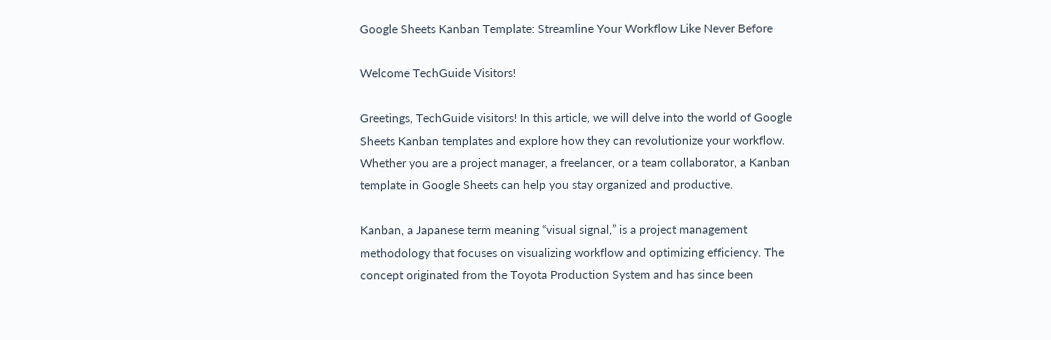Google Sheets Kanban Template: Streamline Your Workflow Like Never Before

Welcome TechGuide Visitors!

Greetings, TechGuide visitors! In this article, we will delve into the world of Google Sheets Kanban templates and explore how they can revolutionize your workflow. Whether you are a project manager, a freelancer, or a team collaborator, a Kanban template in Google Sheets can help you stay organized and productive.

Kanban, a Japanese term meaning “visual signal,” is a project management methodology that focuses on visualizing workflow and optimizing efficiency. The concept originated from the Toyota Production System and has since been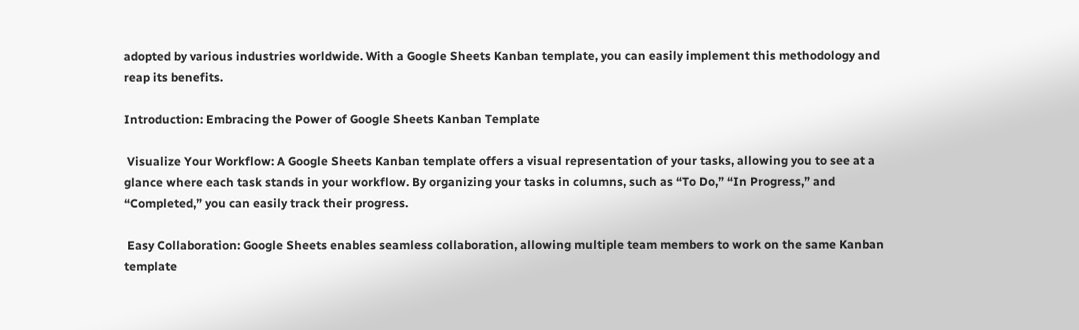adopted by various industries worldwide. With a Google Sheets Kanban template, you can easily implement this methodology and reap its benefits.

Introduction: Embracing the Power of Google Sheets Kanban Template

 Visualize Your Workflow: A Google Sheets Kanban template offers a visual representation of your tasks, allowing you to see at a glance where each task stands in your workflow. By organizing your tasks in columns, such as “To Do,” “In Progress,” and “Completed,” you can easily track their progress.

 Easy Collaboration: Google Sheets enables seamless collaboration, allowing multiple team members to work on the same Kanban template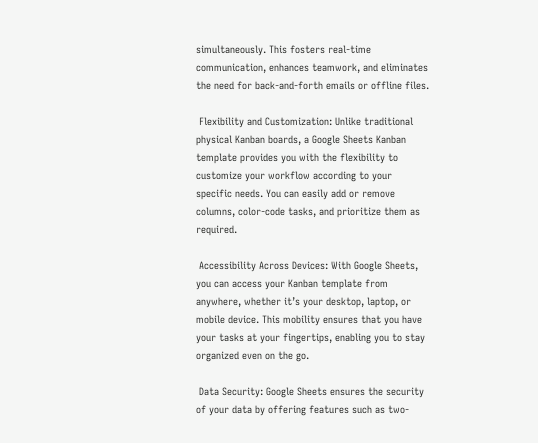simultaneously. This fosters real-time communication, enhances teamwork, and eliminates the need for back-and-forth emails or offline files.

 Flexibility and Customization: Unlike traditional physical Kanban boards, a Google Sheets Kanban template provides you with the flexibility to customize your workflow according to your specific needs. You can easily add or remove columns, color-code tasks, and prioritize them as required.

 Accessibility Across Devices: With Google Sheets, you can access your Kanban template from anywhere, whether it’s your desktop, laptop, or mobile device. This mobility ensures that you have your tasks at your fingertips, enabling you to stay organized even on the go.

 Data Security: Google Sheets ensures the security of your data by offering features such as two-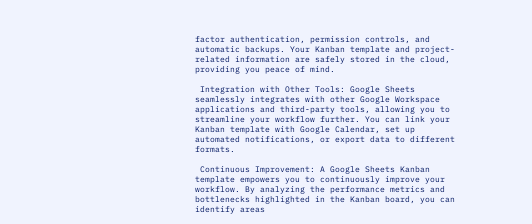factor authentication, permission controls, and automatic backups. Your Kanban template and project-related information are safely stored in the cloud, providing you peace of mind.

 Integration with Other Tools: Google Sheets seamlessly integrates with other Google Workspace applications and third-party tools, allowing you to streamline your workflow further. You can link your Kanban template with Google Calendar, set up automated notifications, or export data to different formats.

 Continuous Improvement: A Google Sheets Kanban template empowers you to continuously improve your workflow. By analyzing the performance metrics and bottlenecks highlighted in the Kanban board, you can identify areas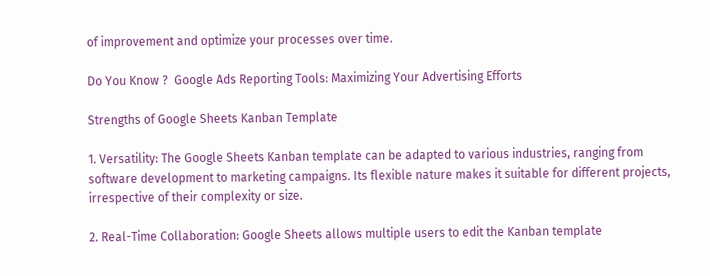of improvement and optimize your processes over time.

Do You Know ?  Google Ads Reporting Tools: Maximizing Your Advertising Efforts

Strengths of Google Sheets Kanban Template

1. Versatility: The Google Sheets Kanban template can be adapted to various industries, ranging from software development to marketing campaigns. Its flexible nature makes it suitable for different projects, irrespective of their complexity or size.

2. Real-Time Collaboration: Google Sheets allows multiple users to edit the Kanban template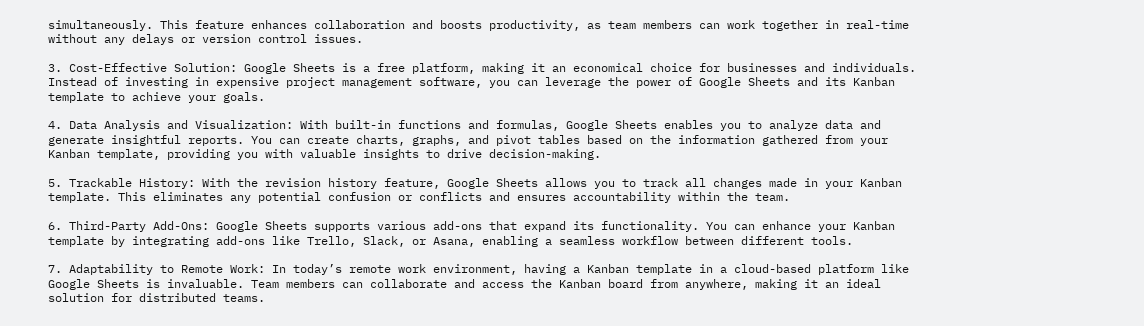simultaneously. This feature enhances collaboration and boosts productivity, as team members can work together in real-time without any delays or version control issues.

3. Cost-Effective Solution: Google Sheets is a free platform, making it an economical choice for businesses and individuals. Instead of investing in expensive project management software, you can leverage the power of Google Sheets and its Kanban template to achieve your goals.

4. Data Analysis and Visualization: With built-in functions and formulas, Google Sheets enables you to analyze data and generate insightful reports. You can create charts, graphs, and pivot tables based on the information gathered from your Kanban template, providing you with valuable insights to drive decision-making.

5. Trackable History: With the revision history feature, Google Sheets allows you to track all changes made in your Kanban template. This eliminates any potential confusion or conflicts and ensures accountability within the team.

6. Third-Party Add-Ons: Google Sheets supports various add-ons that expand its functionality. You can enhance your Kanban template by integrating add-ons like Trello, Slack, or Asana, enabling a seamless workflow between different tools.

7. Adaptability to Remote Work: In today’s remote work environment, having a Kanban template in a cloud-based platform like Google Sheets is invaluable. Team members can collaborate and access the Kanban board from anywhere, making it an ideal solution for distributed teams.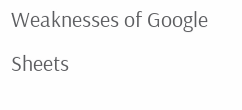Weaknesses of Google Sheets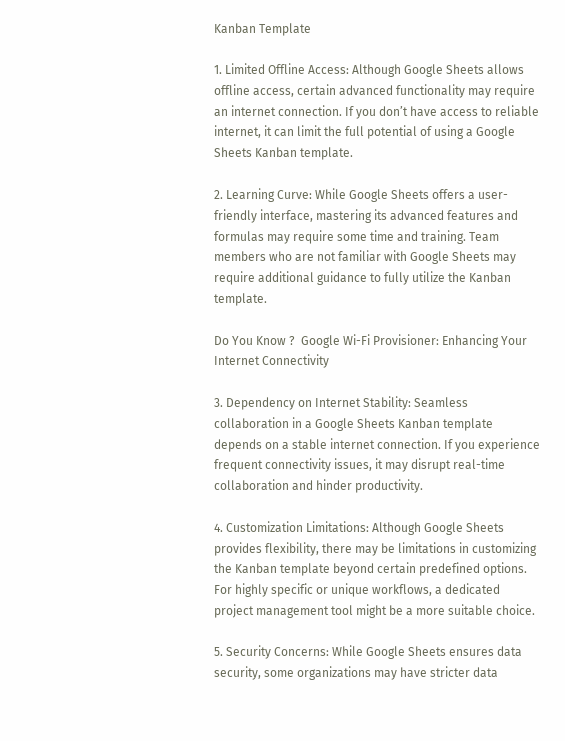Kanban Template

1. Limited Offline Access: Although Google Sheets allows offline access, certain advanced functionality may require an internet connection. If you don’t have access to reliable internet, it can limit the full potential of using a Google Sheets Kanban template.

2. Learning Curve: While Google Sheets offers a user-friendly interface, mastering its advanced features and formulas may require some time and training. Team members who are not familiar with Google Sheets may require additional guidance to fully utilize the Kanban template.

Do You Know ?  Google Wi-Fi Provisioner: Enhancing Your Internet Connectivity

3. Dependency on Internet Stability: Seamless collaboration in a Google Sheets Kanban template depends on a stable internet connection. If you experience frequent connectivity issues, it may disrupt real-time collaboration and hinder productivity.

4. Customization Limitations: Although Google Sheets provides flexibility, there may be limitations in customizing the Kanban template beyond certain predefined options. For highly specific or unique workflows, a dedicated project management tool might be a more suitable choice.

5. Security Concerns: While Google Sheets ensures data security, some organizations may have stricter data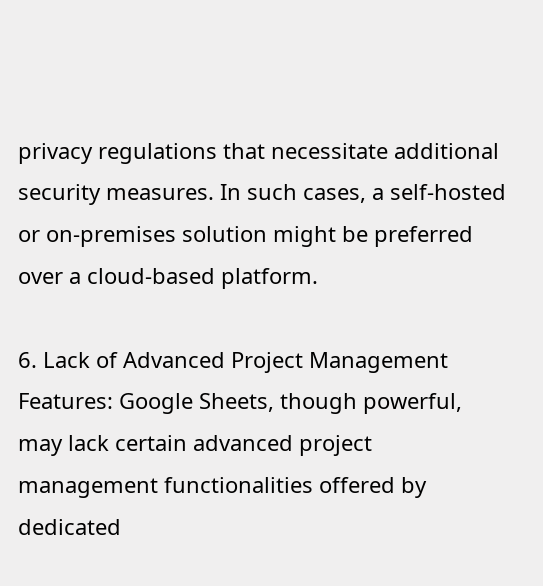privacy regulations that necessitate additional security measures. In such cases, a self-hosted or on-premises solution might be preferred over a cloud-based platform.

6. Lack of Advanced Project Management Features: Google Sheets, though powerful, may lack certain advanced project management functionalities offered by dedicated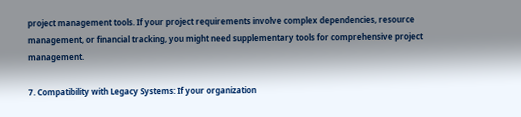project management tools. If your project requirements involve complex dependencies, resource management, or financial tracking, you might need supplementary tools for comprehensive project management.

7. Compatibility with Legacy Systems: If your organization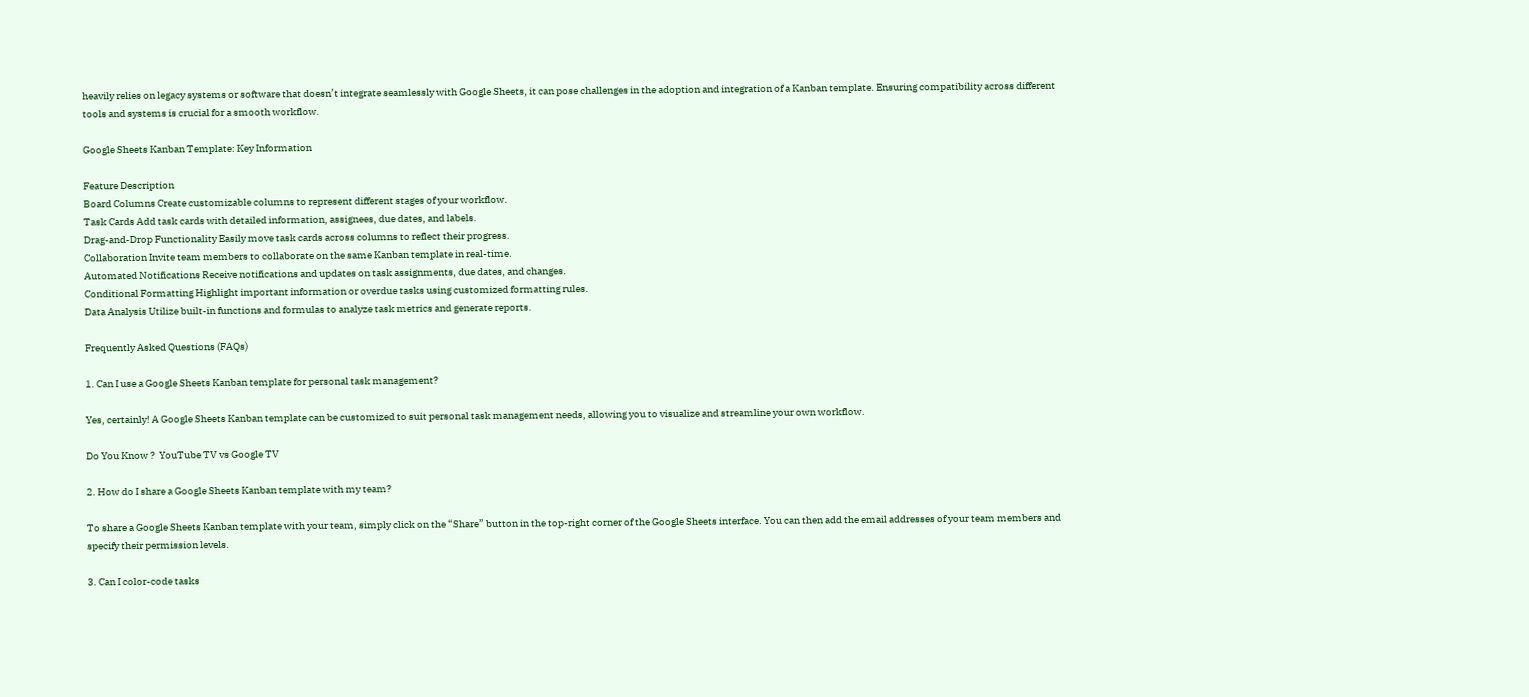heavily relies on legacy systems or software that doesn’t integrate seamlessly with Google Sheets, it can pose challenges in the adoption and integration of a Kanban template. Ensuring compatibility across different tools and systems is crucial for a smooth workflow.

Google Sheets Kanban Template: Key Information

Feature Description
Board Columns Create customizable columns to represent different stages of your workflow.
Task Cards Add task cards with detailed information, assignees, due dates, and labels.
Drag-and-Drop Functionality Easily move task cards across columns to reflect their progress.
Collaboration Invite team members to collaborate on the same Kanban template in real-time.
Automated Notifications Receive notifications and updates on task assignments, due dates, and changes.
Conditional Formatting Highlight important information or overdue tasks using customized formatting rules.
Data Analysis Utilize built-in functions and formulas to analyze task metrics and generate reports.

Frequently Asked Questions (FAQs)

1. Can I use a Google Sheets Kanban template for personal task management?

Yes, certainly! A Google Sheets Kanban template can be customized to suit personal task management needs, allowing you to visualize and streamline your own workflow.

Do You Know ?  YouTube TV vs Google TV

2. How do I share a Google Sheets Kanban template with my team?

To share a Google Sheets Kanban template with your team, simply click on the “Share” button in the top-right corner of the Google Sheets interface. You can then add the email addresses of your team members and specify their permission levels.

3. Can I color-code tasks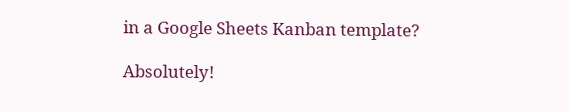in a Google Sheets Kanban template?

Absolutely!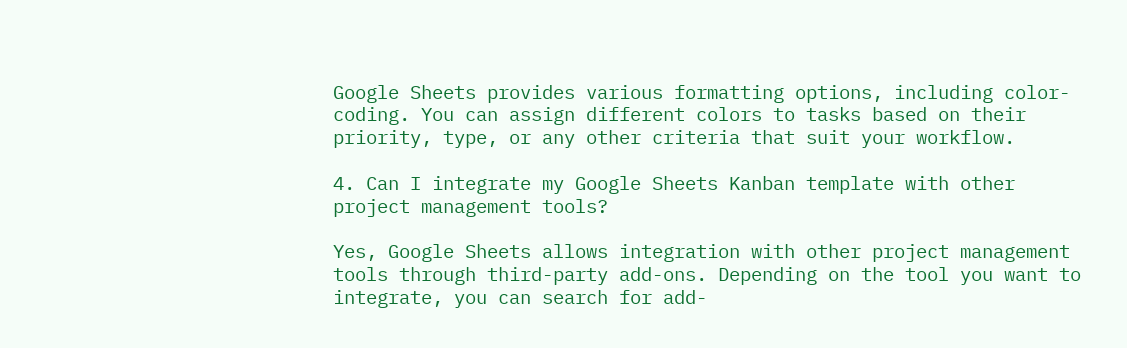Google Sheets provides various formatting options, including color-coding. You can assign different colors to tasks based on their priority, type, or any other criteria that suit your workflow.

4. Can I integrate my Google Sheets Kanban template with other project management tools?

Yes, Google Sheets allows integration with other project management tools through third-party add-ons. Depending on the tool you want to integrate, you can search for add-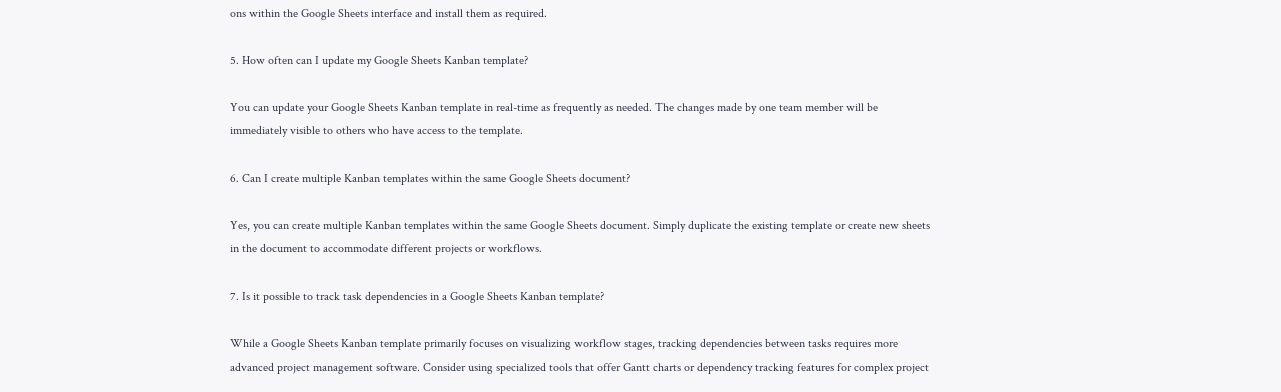ons within the Google Sheets interface and install them as required.

5. How often can I update my Google Sheets Kanban template?

You can update your Google Sheets Kanban template in real-time as frequently as needed. The changes made by one team member will be immediately visible to others who have access to the template.

6. Can I create multiple Kanban templates within the same Google Sheets document?

Yes, you can create multiple Kanban templates within the same Google Sheets document. Simply duplicate the existing template or create new sheets in the document to accommodate different projects or workflows.

7. Is it possible to track task dependencies in a Google Sheets Kanban template?

While a Google Sheets Kanban template primarily focuses on visualizing workflow stages, tracking dependencies between tasks requires more advanced project management software. Consider using specialized tools that offer Gantt charts or dependency tracking features for complex project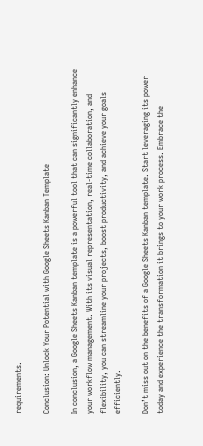requirements.

Conclusion: Unlock Your Potential with Google Sheets Kanban Template

In conclusion, a Google Sheets Kanban template is a powerful tool that can significantly enhance your workflow management. With its visual representation, real-time collaboration, and flexibility, you can streamline your projects, boost productivity, and achieve your goals efficiently.

Don’t miss out on the benefits of a Google Sheets Kanban template. Start leveraging its power today and experience the transformation it brings to your work process. Embrace the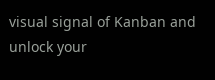visual signal of Kanban and unlock your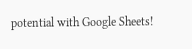potential with Google Sheets!